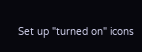Set up "turned on" icons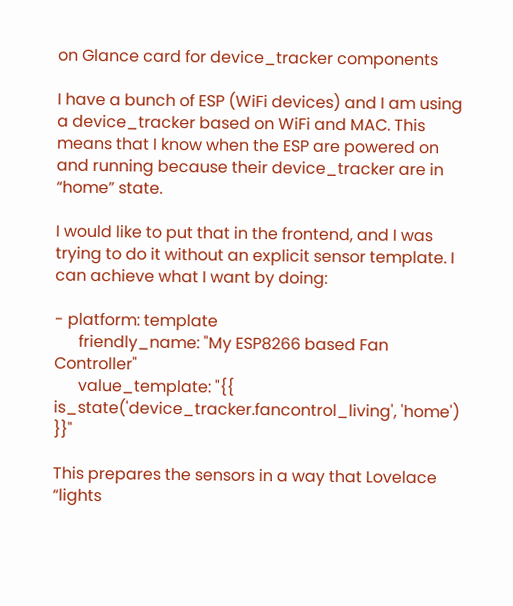on Glance card for device_tracker components

I have a bunch of ESP (WiFi devices) and I am using a device_tracker based on WiFi and MAC. This means that I know when the ESP are powered on and running because their device_tracker are in “home” state.

I would like to put that in the frontend, and I was trying to do it without an explicit sensor template. I can achieve what I want by doing:

- platform: template
      friendly_name: "My ESP8266 based Fan Controller"
      value_template: "{{ is_state('device_tracker.fancontrol_living', 'home') }}"

This prepares the sensors in a way that Lovelace “lights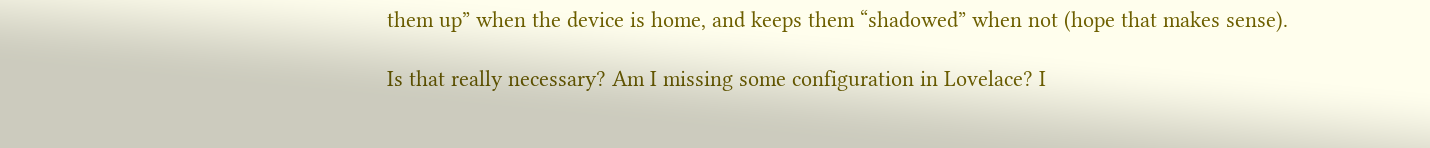them up” when the device is home, and keeps them “shadowed” when not (hope that makes sense).

Is that really necessary? Am I missing some configuration in Lovelace? I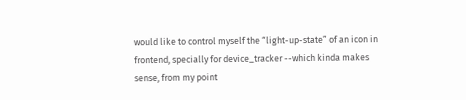would like to control myself the “light-up-state” of an icon in frontend, specially for device_tracker --which kinda makes sense, from my point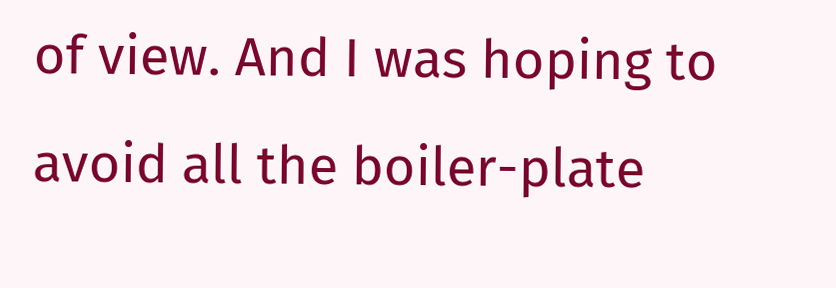of view. And I was hoping to avoid all the boiler-plate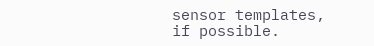sensor templates, if possible.